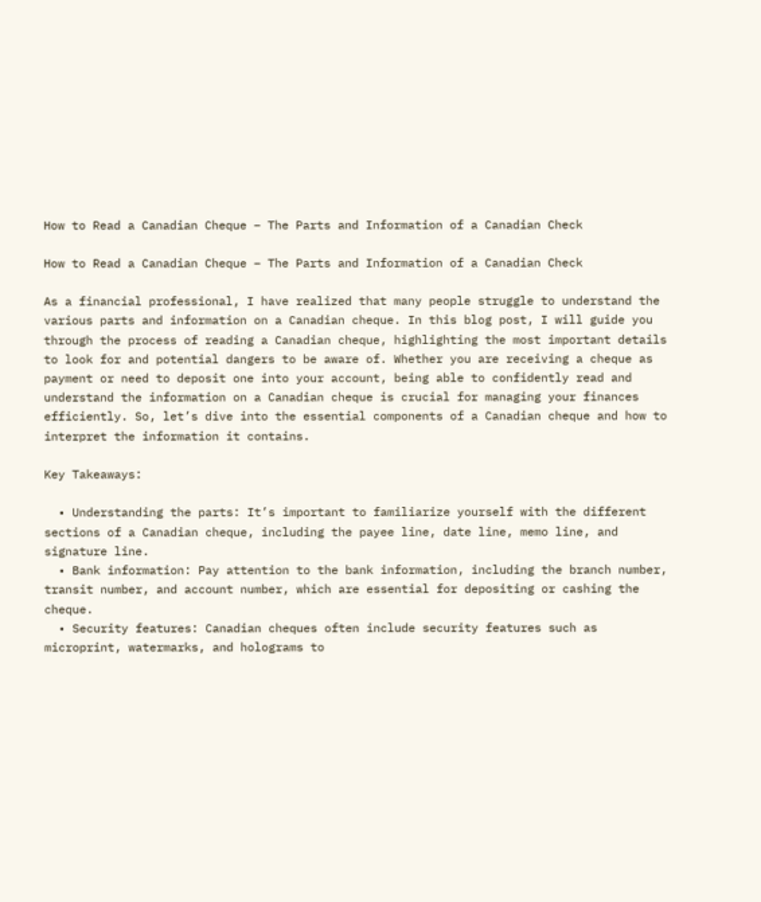How to Read a Canadian Cheque – The Parts and Information of a Canadian Check

How to Read a Canadian Cheque – The Parts and Information of a Canadian Check

As a financial professional, I have realized that many people struggle to understand the various parts and information on a Canadian cheque. In this blog post, I will guide you through the process of reading a Canadian cheque, highlighting the most important details to look for and potential dangers to be aware of. Whether you are receiving a cheque as payment or need to deposit one into your account, being able to confidently read and understand the information on a Canadian cheque is crucial for managing your finances efficiently. So, let’s dive into the essential components of a Canadian cheque and how to interpret the information it contains.

Key Takeaways:

  • Understanding the parts: It’s important to familiarize yourself with the different sections of a Canadian cheque, including the payee line, date line, memo line, and signature line.
  • Bank information: Pay attention to the bank information, including the branch number, transit number, and account number, which are essential for depositing or cashing the cheque.
  • Security features: Canadian cheques often include security features such as microprint, watermarks, and holograms to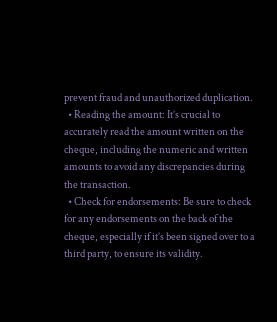prevent fraud and unauthorized duplication.
  • Reading the amount: It’s crucial to accurately read the amount written on the cheque, including the numeric and written amounts to avoid any discrepancies during the transaction.
  • Check for endorsements: Be sure to check for any endorsements on the back of the cheque, especially if it’s been signed over to a third party, to ensure its validity.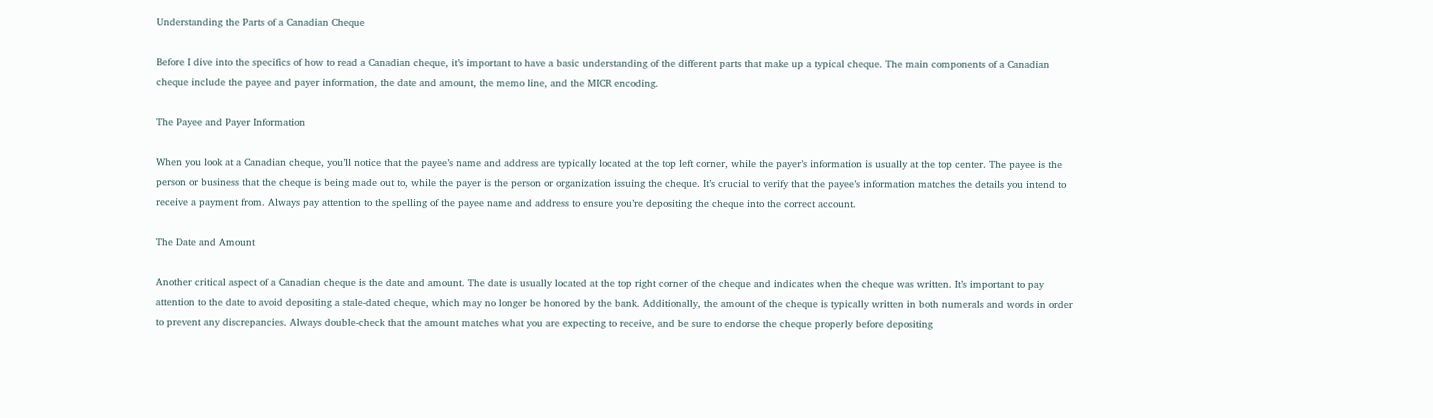Understanding the Parts of a Canadian Cheque

Before I dive into the specifics of how to read a Canadian cheque, it’s important to have a basic understanding of the different parts that make up a typical cheque. The main components of a Canadian cheque include the payee and payer information, the date and amount, the memo line, and the MICR encoding.

The Payee and Payer Information

When you look at a Canadian cheque, you’ll notice that the payee’s name and address are typically located at the top left corner, while the payer’s information is usually at the top center. The payee is the person or business that the cheque is being made out to, while the payer is the person or organization issuing the cheque. It’s crucial to verify that the payee’s information matches the details you intend to receive a payment from. Always pay attention to the spelling of the payee name and address to ensure you’re depositing the cheque into the correct account.

The Date and Amount

Another critical aspect of a Canadian cheque is the date and amount. The date is usually located at the top right corner of the cheque and indicates when the cheque was written. It’s important to pay attention to the date to avoid depositing a stale-dated cheque, which may no longer be honored by the bank. Additionally, the amount of the cheque is typically written in both numerals and words in order to prevent any discrepancies. Always double-check that the amount matches what you are expecting to receive, and be sure to endorse the cheque properly before depositing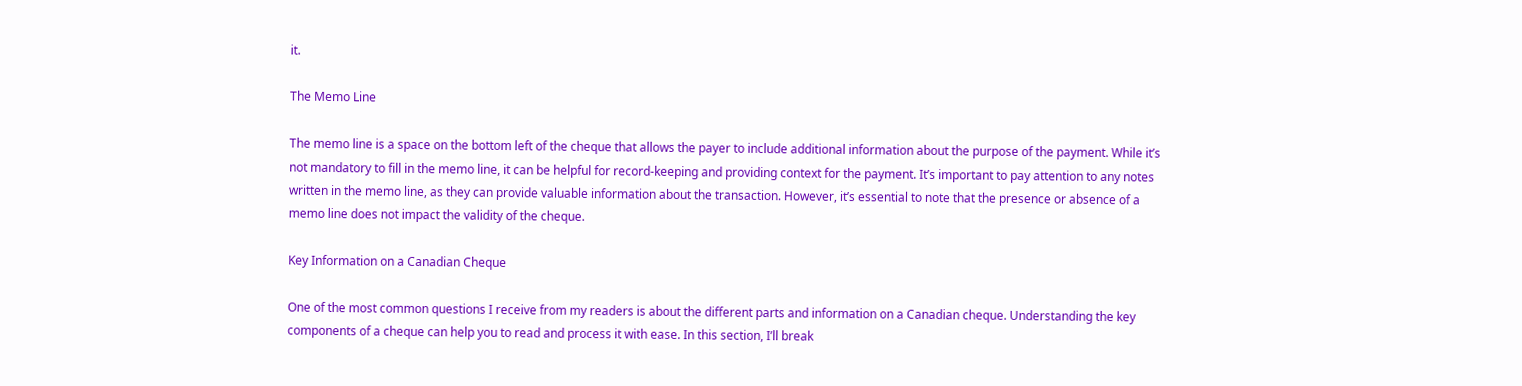it.

The Memo Line

The memo line is a space on the bottom left of the cheque that allows the payer to include additional information about the purpose of the payment. While it’s not mandatory to fill in the memo line, it can be helpful for record-keeping and providing context for the payment. It’s important to pay attention to any notes written in the memo line, as they can provide valuable information about the transaction. However, it’s essential to note that the presence or absence of a memo line does not impact the validity of the cheque.

Key Information on a Canadian Cheque

One of the most common questions I receive from my readers is about the different parts and information on a Canadian cheque. Understanding the key components of a cheque can help you to read and process it with ease. In this section, I’ll break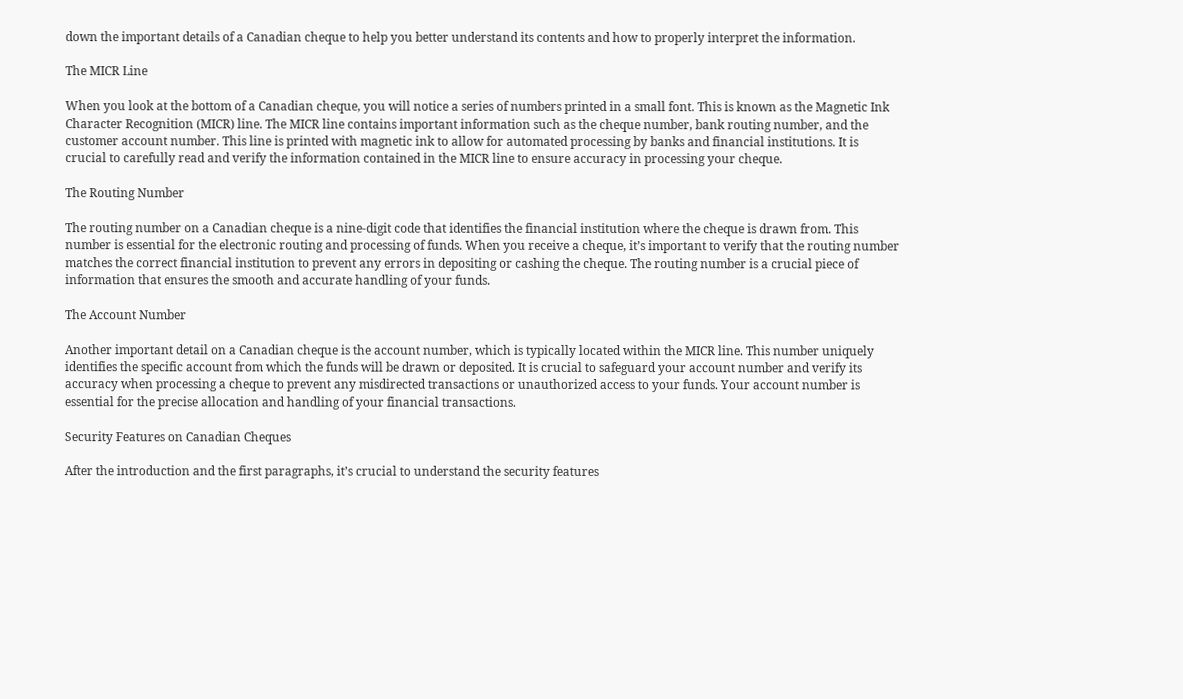down the important details of a Canadian cheque to help you better understand its contents and how to properly interpret the information.

The MICR Line

When you look at the bottom of a Canadian cheque, you will notice a series of numbers printed in a small font. This is known as the Magnetic Ink Character Recognition (MICR) line. The MICR line contains important information such as the cheque number, bank routing number, and the customer account number. This line is printed with magnetic ink to allow for automated processing by banks and financial institutions. It is crucial to carefully read and verify the information contained in the MICR line to ensure accuracy in processing your cheque.

The Routing Number

The routing number on a Canadian cheque is a nine-digit code that identifies the financial institution where the cheque is drawn from. This number is essential for the electronic routing and processing of funds. When you receive a cheque, it’s important to verify that the routing number matches the correct financial institution to prevent any errors in depositing or cashing the cheque. The routing number is a crucial piece of information that ensures the smooth and accurate handling of your funds.

The Account Number

Another important detail on a Canadian cheque is the account number, which is typically located within the MICR line. This number uniquely identifies the specific account from which the funds will be drawn or deposited. It is crucial to safeguard your account number and verify its accuracy when processing a cheque to prevent any misdirected transactions or unauthorized access to your funds. Your account number is essential for the precise allocation and handling of your financial transactions.

Security Features on Canadian Cheques

After the introduction and the first paragraphs, it’s crucial to understand the security features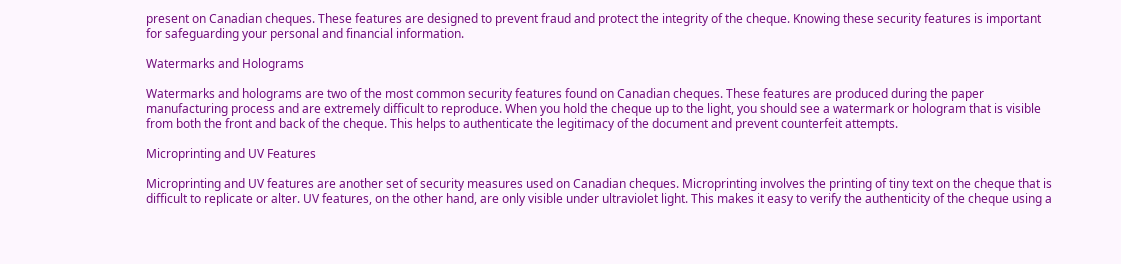present on Canadian cheques. These features are designed to prevent fraud and protect the integrity of the cheque. Knowing these security features is important for safeguarding your personal and financial information.

Watermarks and Holograms

Watermarks and holograms are two of the most common security features found on Canadian cheques. These features are produced during the paper manufacturing process and are extremely difficult to reproduce. When you hold the cheque up to the light, you should see a watermark or hologram that is visible from both the front and back of the cheque. This helps to authenticate the legitimacy of the document and prevent counterfeit attempts.

Microprinting and UV Features

Microprinting and UV features are another set of security measures used on Canadian cheques. Microprinting involves the printing of tiny text on the cheque that is difficult to replicate or alter. UV features, on the other hand, are only visible under ultraviolet light. This makes it easy to verify the authenticity of the cheque using a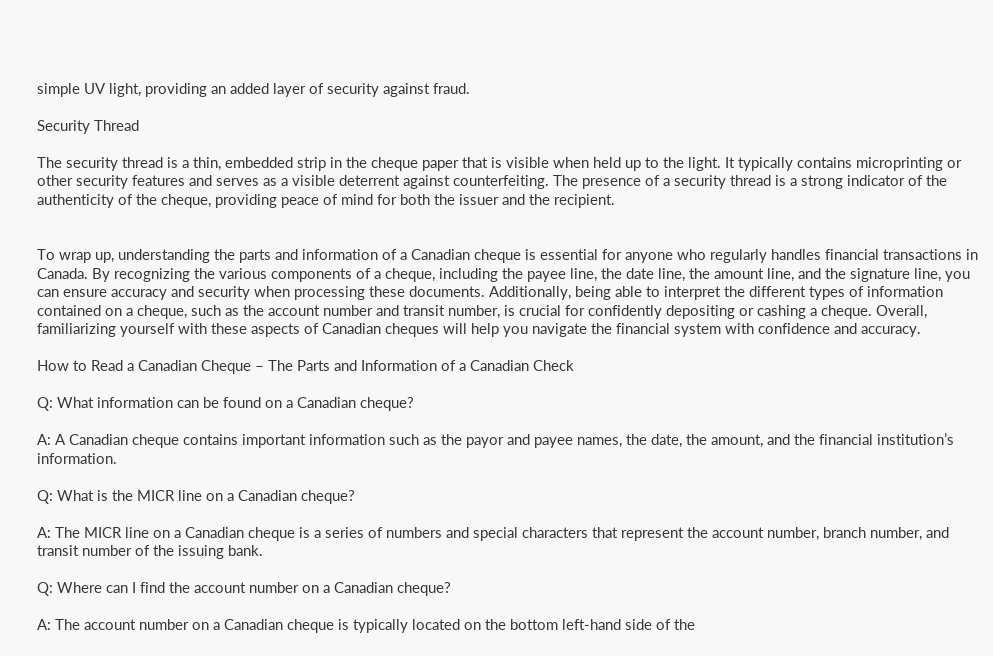simple UV light, providing an added layer of security against fraud.

Security Thread

The security thread is a thin, embedded strip in the cheque paper that is visible when held up to the light. It typically contains microprinting or other security features and serves as a visible deterrent against counterfeiting. The presence of a security thread is a strong indicator of the authenticity of the cheque, providing peace of mind for both the issuer and the recipient.


To wrap up, understanding the parts and information of a Canadian cheque is essential for anyone who regularly handles financial transactions in Canada. By recognizing the various components of a cheque, including the payee line, the date line, the amount line, and the signature line, you can ensure accuracy and security when processing these documents. Additionally, being able to interpret the different types of information contained on a cheque, such as the account number and transit number, is crucial for confidently depositing or cashing a cheque. Overall, familiarizing yourself with these aspects of Canadian cheques will help you navigate the financial system with confidence and accuracy.

How to Read a Canadian Cheque – The Parts and Information of a Canadian Check

Q: What information can be found on a Canadian cheque?

A: A Canadian cheque contains important information such as the payor and payee names, the date, the amount, and the financial institution’s information.

Q: What is the MICR line on a Canadian cheque?

A: The MICR line on a Canadian cheque is a series of numbers and special characters that represent the account number, branch number, and transit number of the issuing bank.

Q: Where can I find the account number on a Canadian cheque?

A: The account number on a Canadian cheque is typically located on the bottom left-hand side of the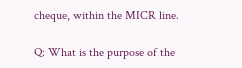cheque, within the MICR line.

Q: What is the purpose of the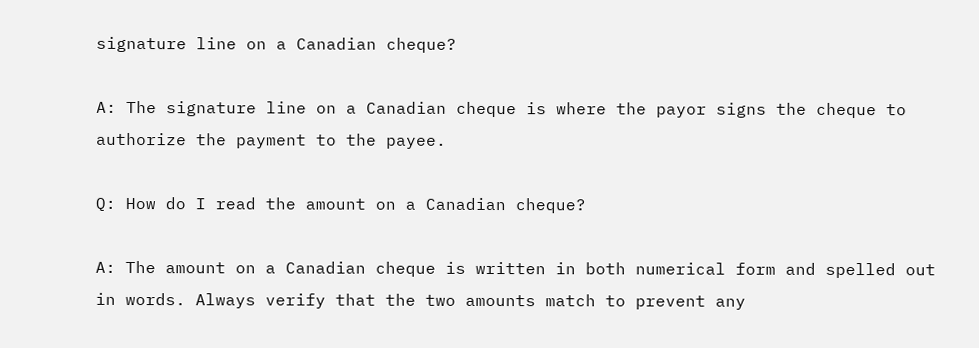signature line on a Canadian cheque?

A: The signature line on a Canadian cheque is where the payor signs the cheque to authorize the payment to the payee.

Q: How do I read the amount on a Canadian cheque?

A: The amount on a Canadian cheque is written in both numerical form and spelled out in words. Always verify that the two amounts match to prevent any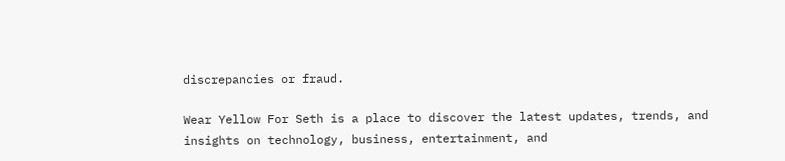discrepancies or fraud.

Wear Yellow For Seth is a place to discover the latest updates, trends, and insights on technology, business, entertainment, and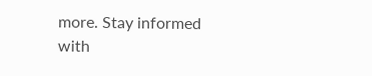more. Stay informed with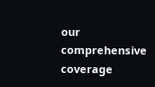our comprehensive coverage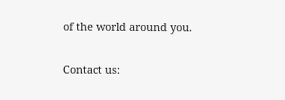of the world around you.

Contact us: